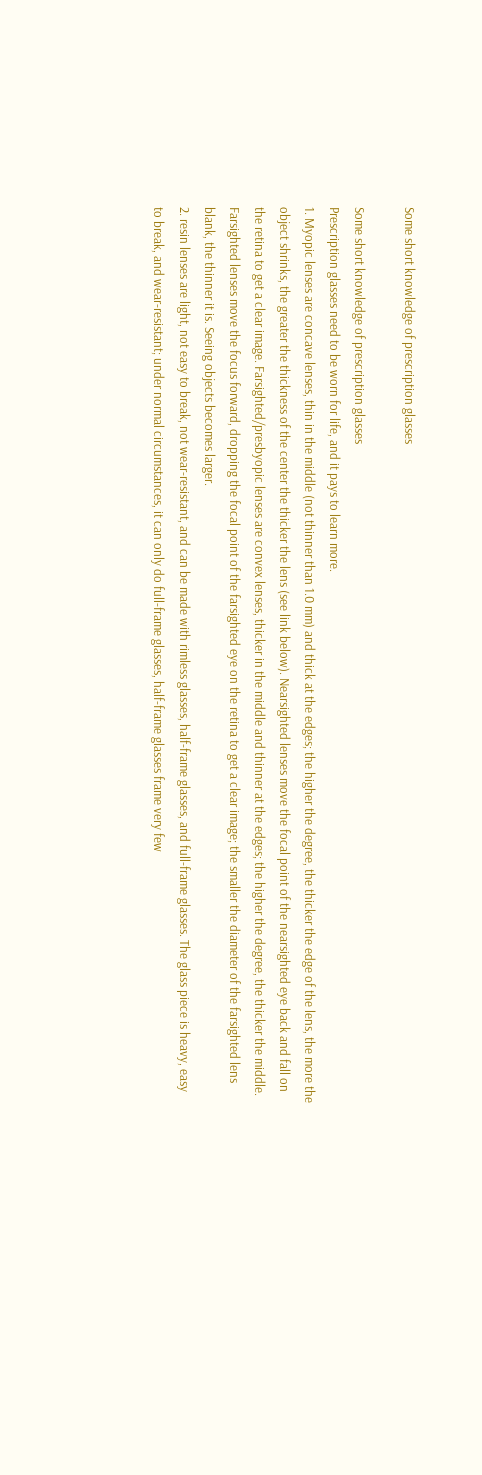Some short knowledge of prescription glasses

Some short knowledge of prescription glasses
Prescription glasses need to be worn for life, and it pays to learn more.
1. Myopic lenses are concave lenses, thin in the middle (not thinner than 1.0 mm) and thick at the edges; the higher the degree, the thicker the edge of the lens, the more the object shrinks, the greater the thickness of the center the thicker the lens (see link below). Nearsighted lenses move the focal point of the nearsighted eye back and fall on the retina to get a clear image. Farsighted/presbyopic lenses are convex lenses, thicker in the middle and thinner at the edges; the higher the degree, the thicker the middle. Farsighted lenses move the focus forward, dropping the focal point of the farsighted eye on the retina to get a clear image; the smaller the diameter of the farsighted lens blank, the thinner it is. Seeing objects becomes larger.
2. resin lenses are light, not easy to break, not wear-resistant, and can be made with rimless glasses, half-frame glasses, and full-frame glasses. The glass piece is heavy, easy to break, and wear-resistant; under normal circumstances, it can only do full-frame glasses, half-frame glasses frame very few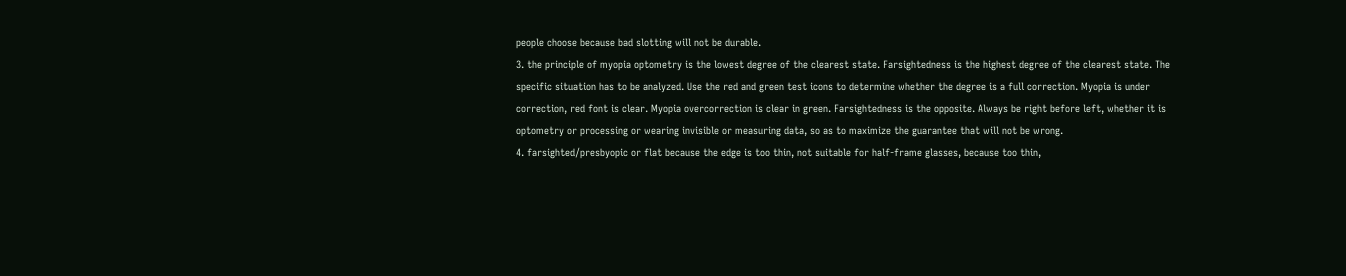people choose because bad slotting will not be durable.
3. the principle of myopia optometry is the lowest degree of the clearest state. Farsightedness is the highest degree of the clearest state. The specific situation has to be analyzed. Use the red and green test icons to determine whether the degree is a full correction. Myopia is under correction, red font is clear. Myopia overcorrection is clear in green. Farsightedness is the opposite. Always be right before left, whether it is optometry or processing or wearing invisible or measuring data, so as to maximize the guarantee that will not be wrong.
4. farsighted/presbyopic or flat because the edge is too thin, not suitable for half-frame glasses, because too thin,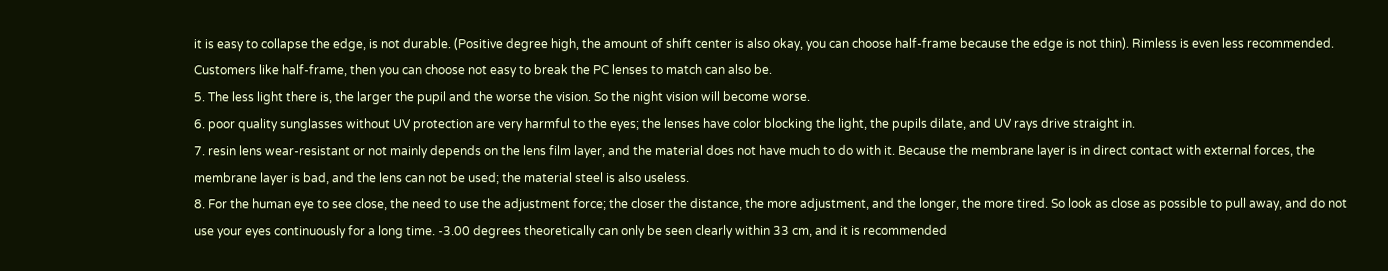it is easy to collapse the edge, is not durable. (Positive degree high, the amount of shift center is also okay, you can choose half-frame because the edge is not thin). Rimless is even less recommended. Customers like half-frame, then you can choose not easy to break the PC lenses to match can also be.
5. The less light there is, the larger the pupil and the worse the vision. So the night vision will become worse.
6. poor quality sunglasses without UV protection are very harmful to the eyes; the lenses have color blocking the light, the pupils dilate, and UV rays drive straight in.
7. resin lens wear-resistant or not mainly depends on the lens film layer, and the material does not have much to do with it. Because the membrane layer is in direct contact with external forces, the membrane layer is bad, and the lens can not be used; the material steel is also useless.
8. For the human eye to see close, the need to use the adjustment force; the closer the distance, the more adjustment, and the longer, the more tired. So look as close as possible to pull away, and do not use your eyes continuously for a long time. -3.00 degrees theoretically can only be seen clearly within 33 cm, and it is recommended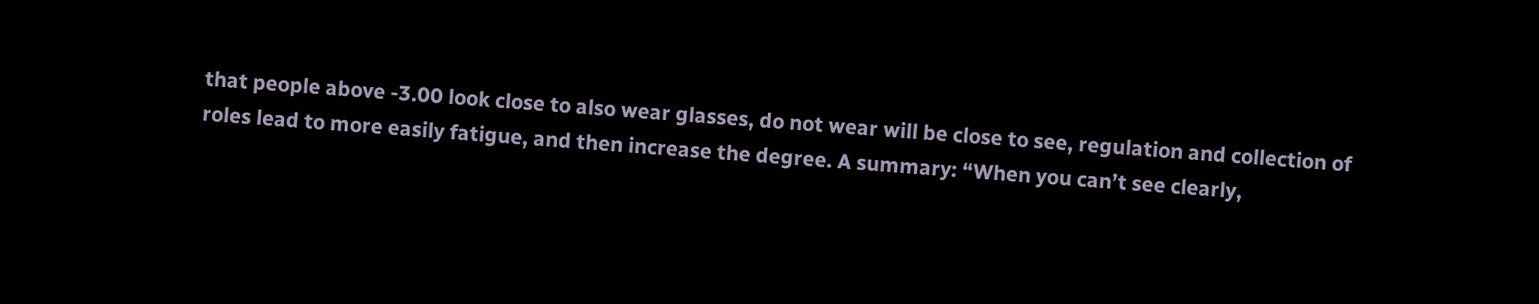that people above -3.00 look close to also wear glasses, do not wear will be close to see, regulation and collection of roles lead to more easily fatigue, and then increase the degree. A summary: “When you can’t see clearly,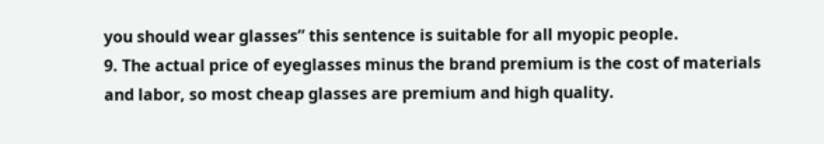you should wear glasses” this sentence is suitable for all myopic people.
9. The actual price of eyeglasses minus the brand premium is the cost of materials and labor, so most cheap glasses are premium and high quality.